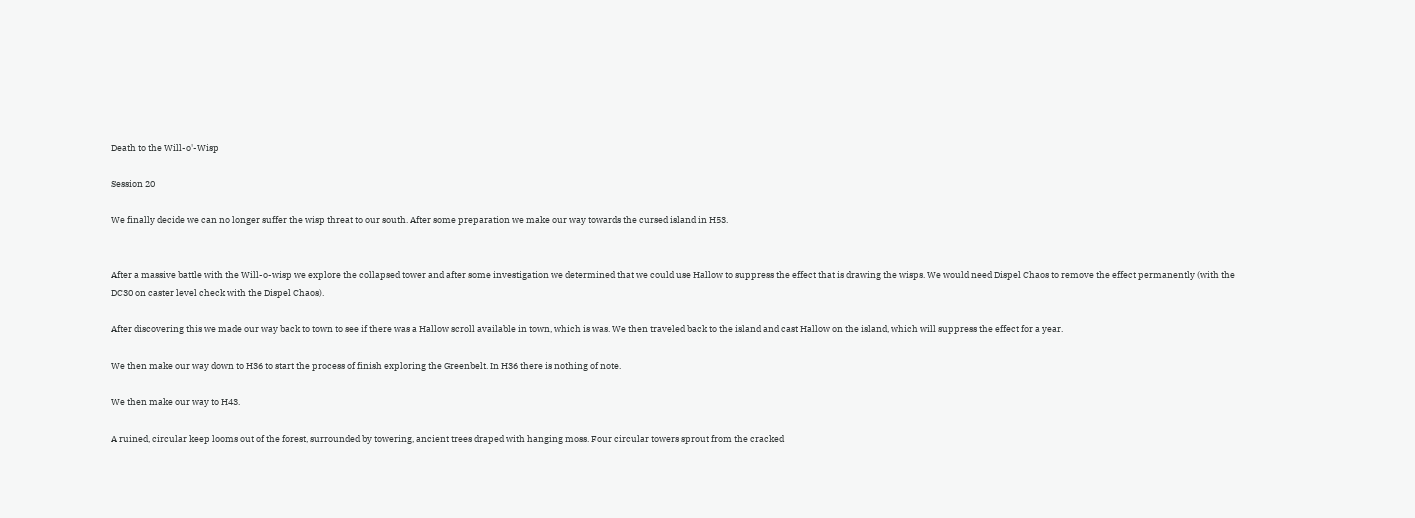Death to the Will-o'-Wisp

Session 20

We finally decide we can no longer suffer the wisp threat to our south. After some preparation we make our way towards the cursed island in H53.


After a massive battle with the Will-o-wisp we explore the collapsed tower and after some investigation we determined that we could use Hallow to suppress the effect that is drawing the wisps. We would need Dispel Chaos to remove the effect permanently (with the DC30 on caster level check with the Dispel Chaos).

After discovering this we made our way back to town to see if there was a Hallow scroll available in town, which is was. We then traveled back to the island and cast Hallow on the island, which will suppress the effect for a year.

We then make our way down to H36 to start the process of finish exploring the Greenbelt. In H36 there is nothing of note.

We then make our way to H43.

A ruined, circular keep looms out of the forest, surrounded by towering, ancient trees draped with hanging moss. Four circular towers sprout from the cracked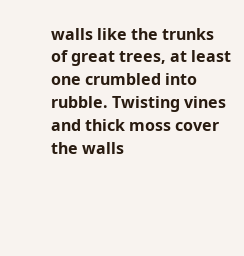walls like the trunks of great trees, at least one crumbled into rubble. Twisting vines and thick moss cover the walls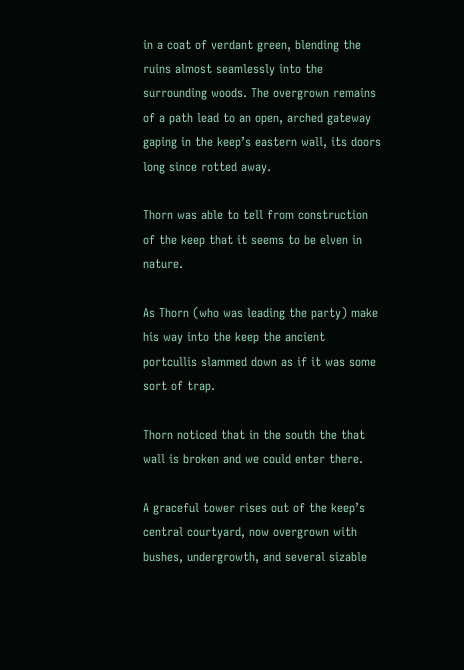in a coat of verdant green, blending the ruins almost seamlessly into the surrounding woods. The overgrown remains of a path lead to an open, arched gateway gaping in the keep’s eastern wall, its doors long since rotted away.

Thorn was able to tell from construction of the keep that it seems to be elven in nature.

As Thorn (who was leading the party) make his way into the keep the ancient portcullis slammed down as if it was some sort of trap.

Thorn noticed that in the south the that wall is broken and we could enter there.

A graceful tower rises out of the keep’s central courtyard, now overgrown with bushes, undergrowth, and several sizable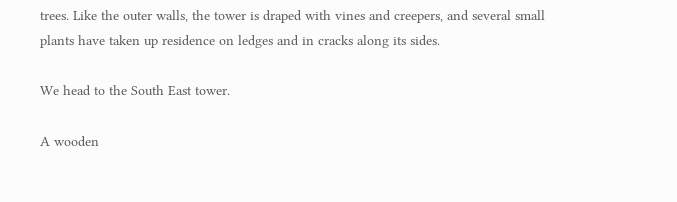trees. Like the outer walls, the tower is draped with vines and creepers, and several small plants have taken up residence on ledges and in cracks along its sides.

We head to the South East tower.

A wooden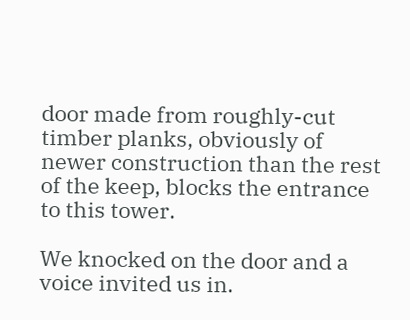door made from roughly-cut timber planks, obviously of newer construction than the rest of the keep, blocks the entrance to this tower.

We knocked on the door and a voice invited us in.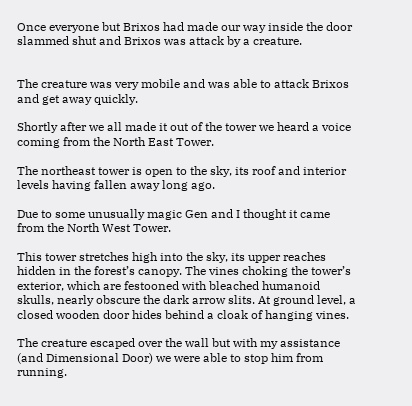Once everyone but Brixos had made our way inside the door slammed shut and Brixos was attack by a creature.


The creature was very mobile and was able to attack Brixos and get away quickly.

Shortly after we all made it out of the tower we heard a voice coming from the North East Tower.

The northeast tower is open to the sky, its roof and interior levels having fallen away long ago.

Due to some unusually magic Gen and I thought it came from the North West Tower.

This tower stretches high into the sky, its upper reaches hidden in the forest’s canopy. The vines choking the tower’s exterior, which are festooned with bleached humanoid skulls, nearly obscure the dark arrow slits. At ground level, a closed wooden door hides behind a cloak of hanging vines.

The creature escaped over the wall but with my assistance (and Dimensional Door) we were able to stop him from running.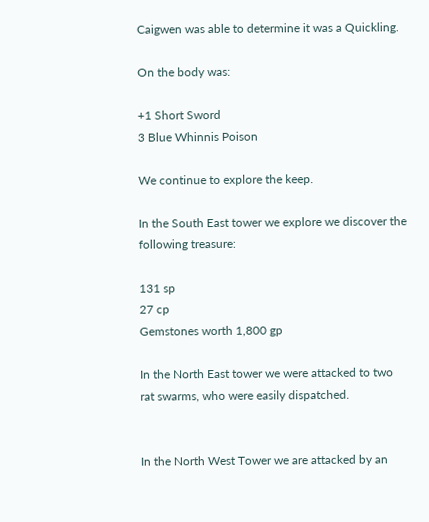Caigwen was able to determine it was a Quickling.

On the body was:

+1 Short Sword
3 Blue Whinnis Poison

We continue to explore the keep.

In the South East tower we explore we discover the following treasure:

131 sp
27 cp
Gemstones worth 1,800 gp

In the North East tower we were attacked to two rat swarms, who were easily dispatched.


In the North West Tower we are attacked by an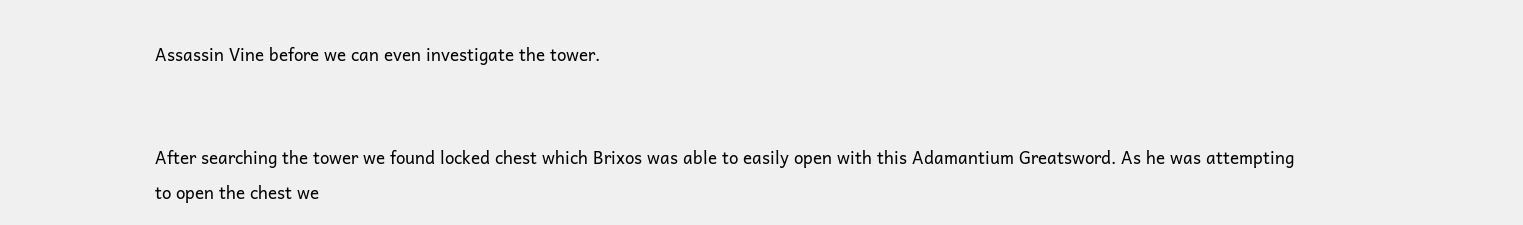Assassin Vine before we can even investigate the tower.


After searching the tower we found locked chest which Brixos was able to easily open with this Adamantium Greatsword. As he was attempting to open the chest we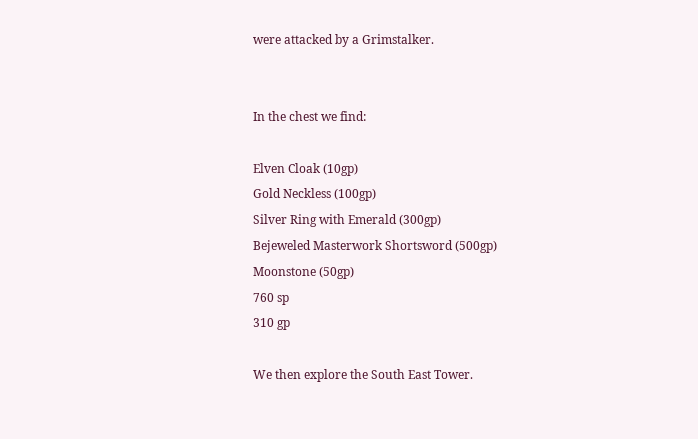were attacked by a Grimstalker.


In the chest we find:

Elven Cloak (10gp)
Gold Neckless (100gp)
Silver Ring with Emerald (300gp)
Bejeweled Masterwork Shortsword (500gp)
Moonstone (50gp)
760 sp
310 gp

We then explore the South East Tower.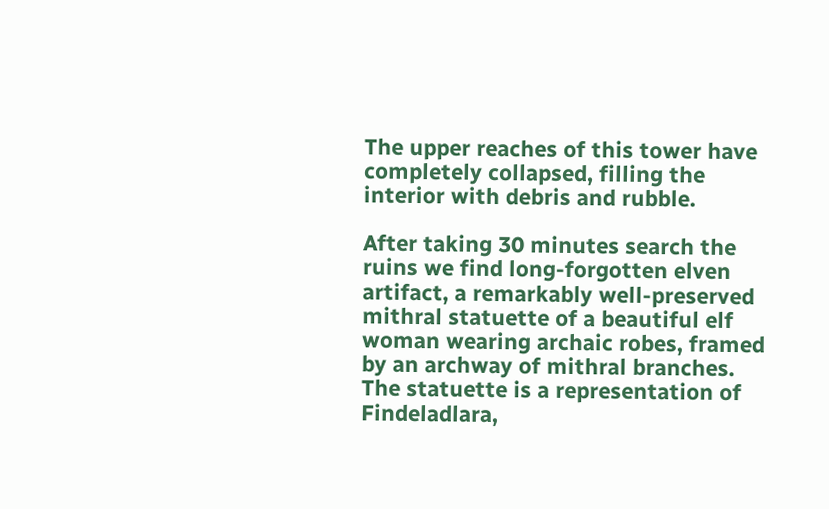The upper reaches of this tower have completely collapsed, filling the interior with debris and rubble.

After taking 30 minutes search the ruins we find long-forgotten elven artifact, a remarkably well-preserved mithral statuette of a beautiful elf woman wearing archaic robes, framed by an archway of mithral branches. The statuette is a representation of Findeladlara,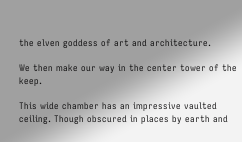the elven goddess of art and architecture.

We then make our way in the center tower of the keep.

This wide chamber has an impressive vaulted ceiling. Though obscured in places by earth and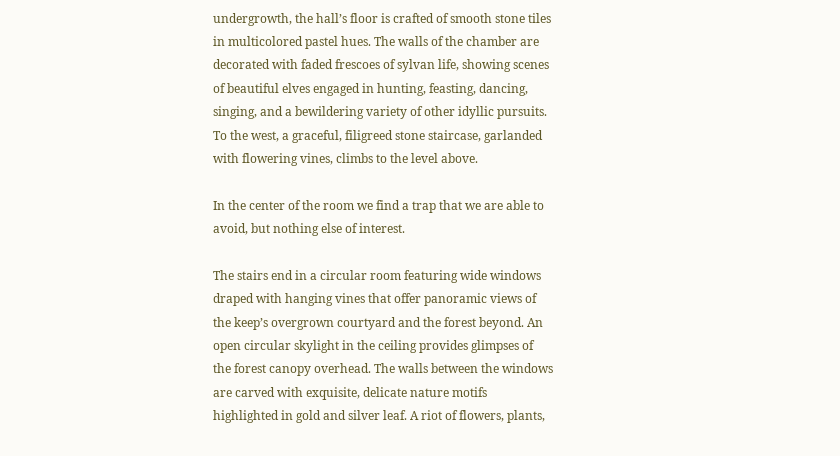undergrowth, the hall’s floor is crafted of smooth stone tiles in multicolored pastel hues. The walls of the chamber are decorated with faded frescoes of sylvan life, showing scenes of beautiful elves engaged in hunting, feasting, dancing, singing, and a bewildering variety of other idyllic pursuits. To the west, a graceful, filigreed stone staircase, garlanded with flowering vines, climbs to the level above.

In the center of the room we find a trap that we are able to avoid, but nothing else of interest.

The stairs end in a circular room featuring wide windows draped with hanging vines that offer panoramic views of the keep’s overgrown courtyard and the forest beyond. An open circular skylight in the ceiling provides glimpses of the forest canopy overhead. The walls between the windows are carved with exquisite, delicate nature motifs highlighted in gold and silver leaf. A riot of flowers, plants,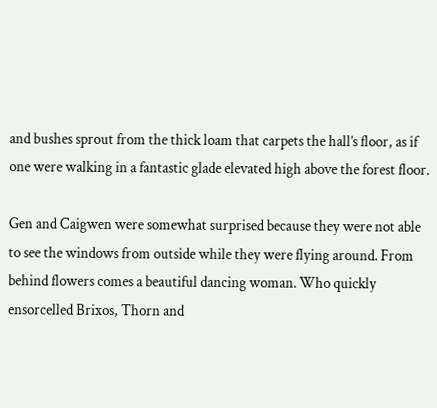and bushes sprout from the thick loam that carpets the hall’s floor, as if one were walking in a fantastic glade elevated high above the forest floor.

Gen and Caigwen were somewhat surprised because they were not able to see the windows from outside while they were flying around. From behind flowers comes a beautiful dancing woman. Who quickly ensorcelled Brixos, Thorn and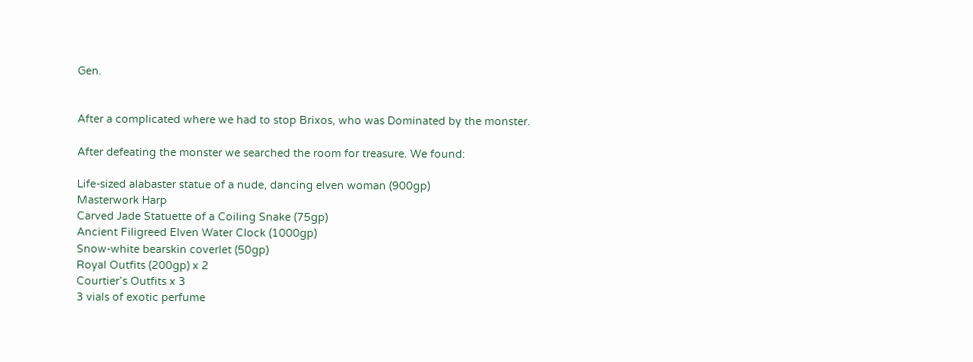Gen.


After a complicated where we had to stop Brixos, who was Dominated by the monster.

After defeating the monster we searched the room for treasure. We found:

Life-sized alabaster statue of a nude, dancing elven woman (900gp)
Masterwork Harp
Carved Jade Statuette of a Coiling Snake (75gp)
Ancient Filigreed Elven Water Clock (1000gp)
Snow-white bearskin coverlet (50gp)
Royal Outfits (200gp) x 2
Courtier’s Outfits x 3
3 vials of exotic perfume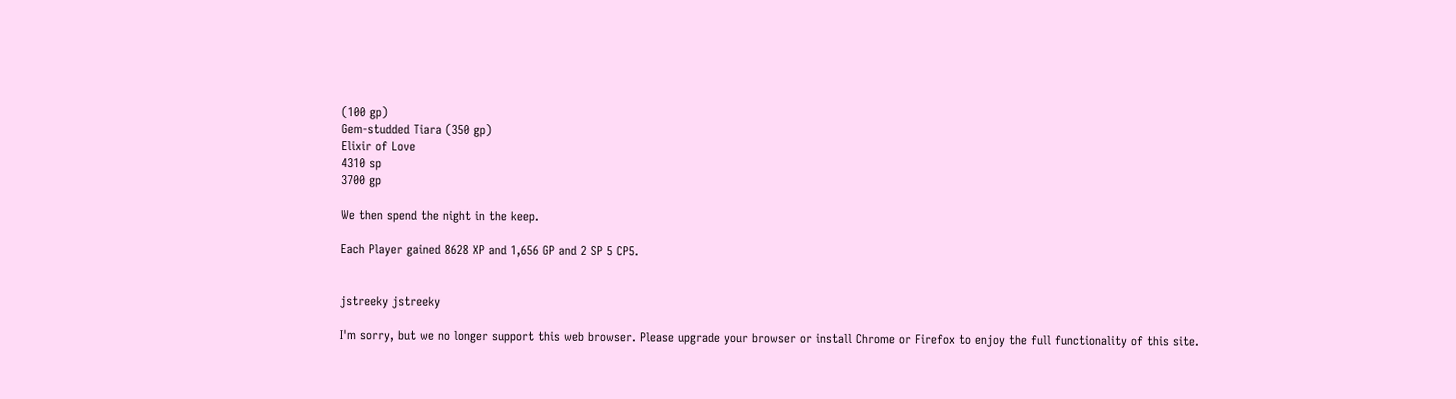(100 gp)
Gem-studded Tiara (350 gp)
Elixir of Love
4310 sp
3700 gp

We then spend the night in the keep.

Each Player gained 8628 XP and 1,656 GP and 2 SP 5 CP5.


jstreeky jstreeky

I'm sorry, but we no longer support this web browser. Please upgrade your browser or install Chrome or Firefox to enjoy the full functionality of this site.